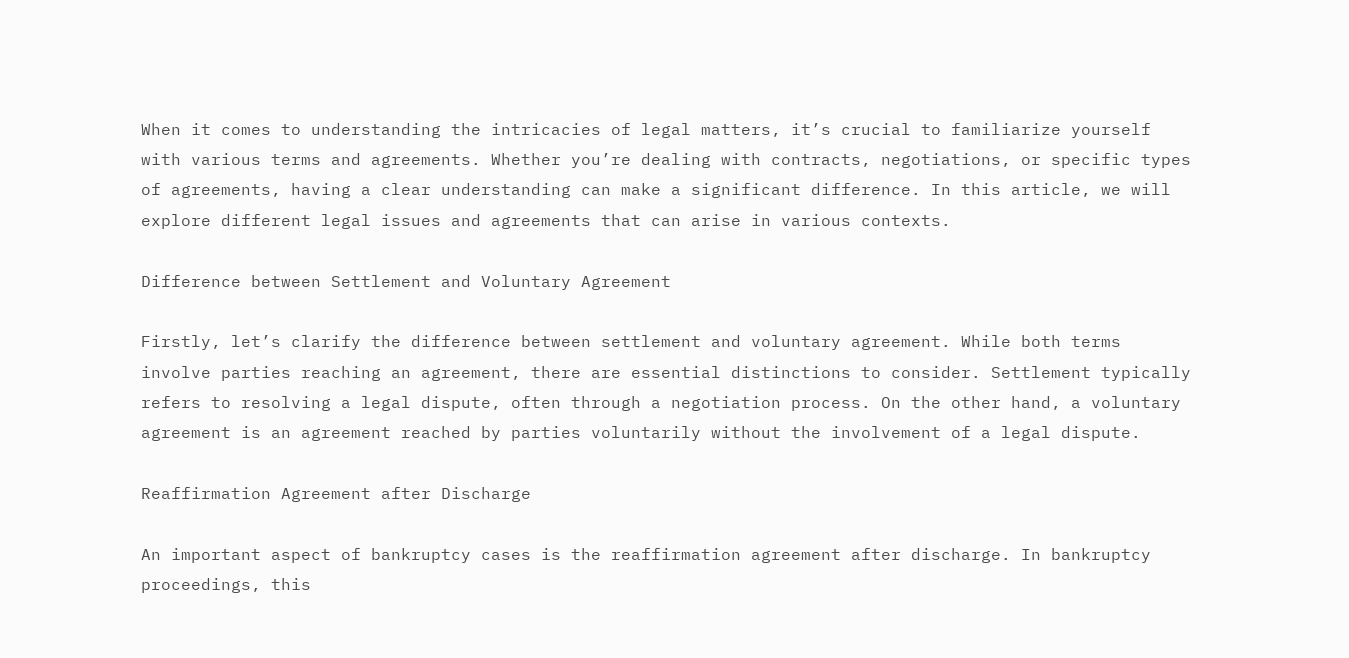When it comes to understanding the intricacies of legal matters, it’s crucial to familiarize yourself with various terms and agreements. Whether you’re dealing with contracts, negotiations, or specific types of agreements, having a clear understanding can make a significant difference. In this article, we will explore different legal issues and agreements that can arise in various contexts.

Difference between Settlement and Voluntary Agreement

Firstly, let’s clarify the difference between settlement and voluntary agreement. While both terms involve parties reaching an agreement, there are essential distinctions to consider. Settlement typically refers to resolving a legal dispute, often through a negotiation process. On the other hand, a voluntary agreement is an agreement reached by parties voluntarily without the involvement of a legal dispute.

Reaffirmation Agreement after Discharge

An important aspect of bankruptcy cases is the reaffirmation agreement after discharge. In bankruptcy proceedings, this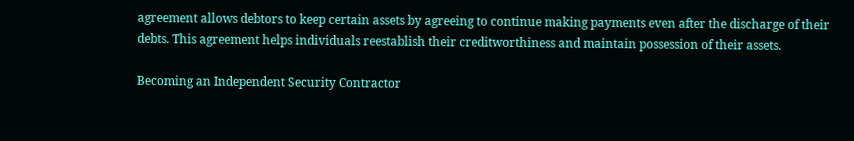agreement allows debtors to keep certain assets by agreeing to continue making payments even after the discharge of their debts. This agreement helps individuals reestablish their creditworthiness and maintain possession of their assets.

Becoming an Independent Security Contractor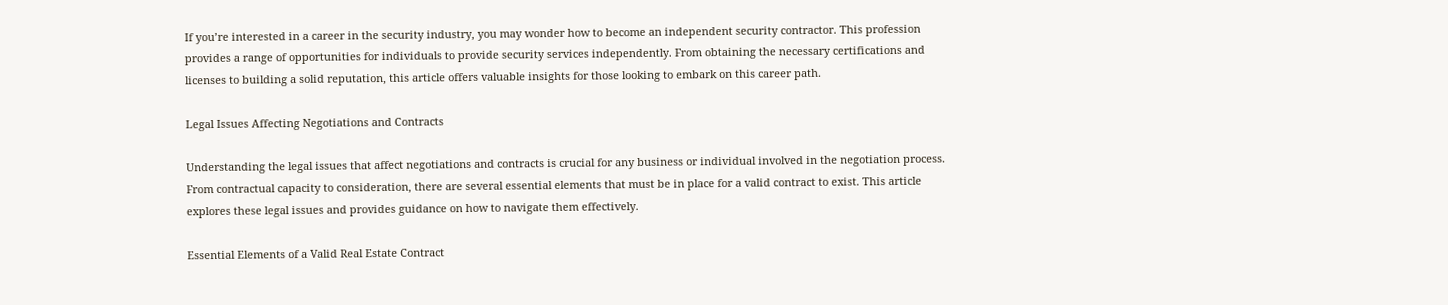If you’re interested in a career in the security industry, you may wonder how to become an independent security contractor. This profession provides a range of opportunities for individuals to provide security services independently. From obtaining the necessary certifications and licenses to building a solid reputation, this article offers valuable insights for those looking to embark on this career path.

Legal Issues Affecting Negotiations and Contracts

Understanding the legal issues that affect negotiations and contracts is crucial for any business or individual involved in the negotiation process. From contractual capacity to consideration, there are several essential elements that must be in place for a valid contract to exist. This article explores these legal issues and provides guidance on how to navigate them effectively.

Essential Elements of a Valid Real Estate Contract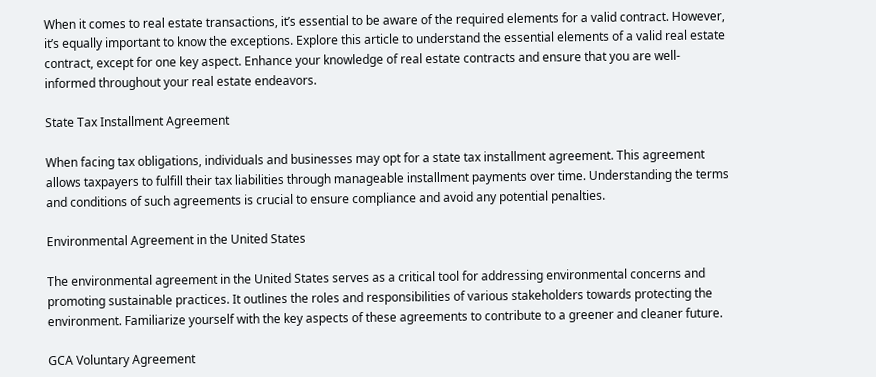When it comes to real estate transactions, it’s essential to be aware of the required elements for a valid contract. However, it’s equally important to know the exceptions. Explore this article to understand the essential elements of a valid real estate contract, except for one key aspect. Enhance your knowledge of real estate contracts and ensure that you are well-informed throughout your real estate endeavors.

State Tax Installment Agreement

When facing tax obligations, individuals and businesses may opt for a state tax installment agreement. This agreement allows taxpayers to fulfill their tax liabilities through manageable installment payments over time. Understanding the terms and conditions of such agreements is crucial to ensure compliance and avoid any potential penalties.

Environmental Agreement in the United States

The environmental agreement in the United States serves as a critical tool for addressing environmental concerns and promoting sustainable practices. It outlines the roles and responsibilities of various stakeholders towards protecting the environment. Familiarize yourself with the key aspects of these agreements to contribute to a greener and cleaner future.

GCA Voluntary Agreement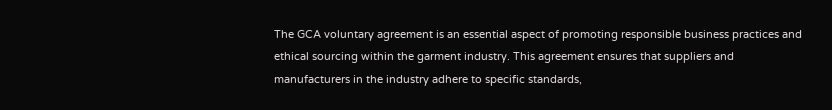The GCA voluntary agreement is an essential aspect of promoting responsible business practices and ethical sourcing within the garment industry. This agreement ensures that suppliers and manufacturers in the industry adhere to specific standards,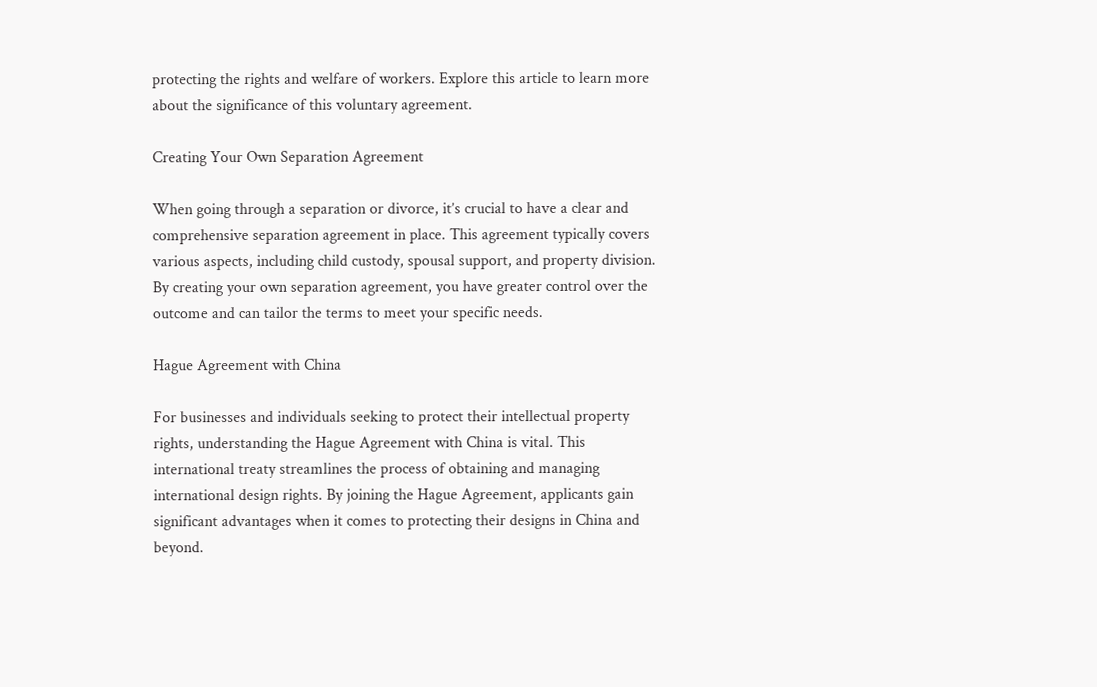protecting the rights and welfare of workers. Explore this article to learn more about the significance of this voluntary agreement.

Creating Your Own Separation Agreement

When going through a separation or divorce, it’s crucial to have a clear and comprehensive separation agreement in place. This agreement typically covers various aspects, including child custody, spousal support, and property division. By creating your own separation agreement, you have greater control over the outcome and can tailor the terms to meet your specific needs.

Hague Agreement with China

For businesses and individuals seeking to protect their intellectual property rights, understanding the Hague Agreement with China is vital. This international treaty streamlines the process of obtaining and managing international design rights. By joining the Hague Agreement, applicants gain significant advantages when it comes to protecting their designs in China and beyond.